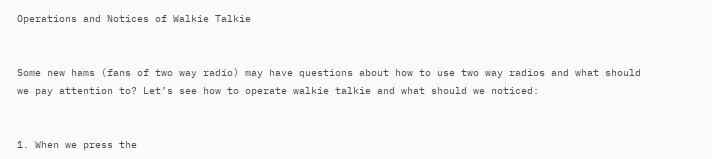Operations and Notices of Walkie Talkie


Some new hams (fans of two way radio) may have questions about how to use two way radios and what should we pay attention to? Let’s see how to operate walkie talkie and what should we noticed:


1. When we press the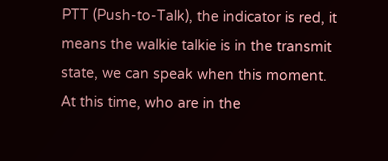PTT (Push-to-Talk), the indicator is red, it means the walkie talkie is in the transmit state, we can speak when this moment. At this time, who are in the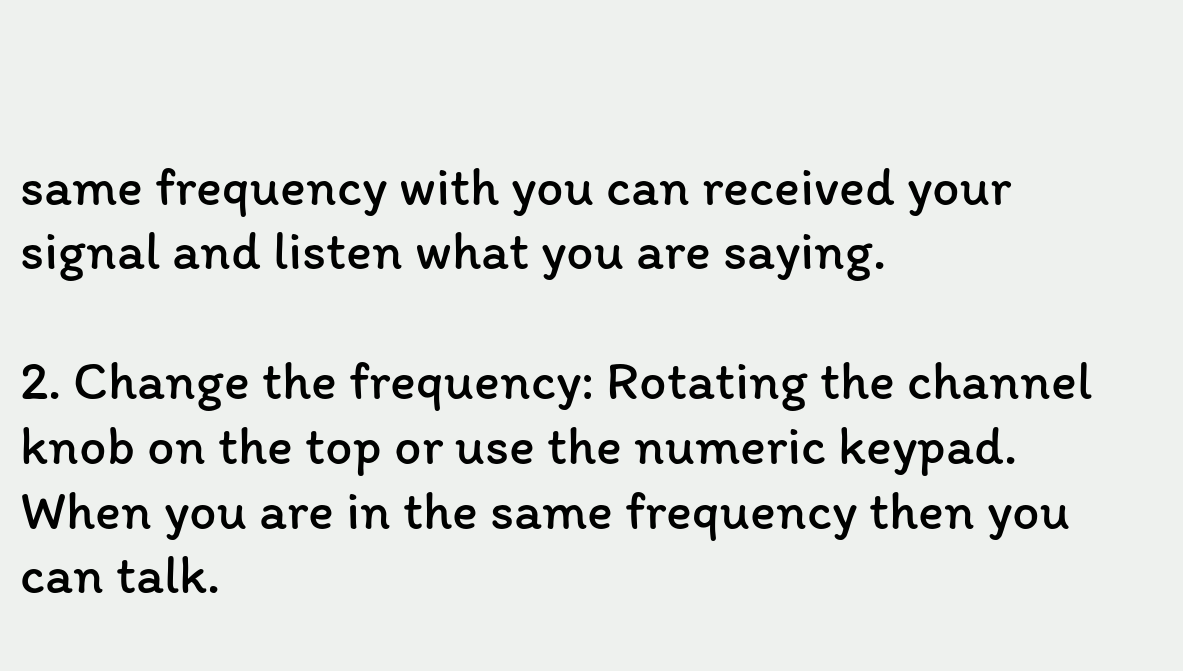same frequency with you can received your signal and listen what you are saying.

2. Change the frequency: Rotating the channel knob on the top or use the numeric keypad. When you are in the same frequency then you can talk.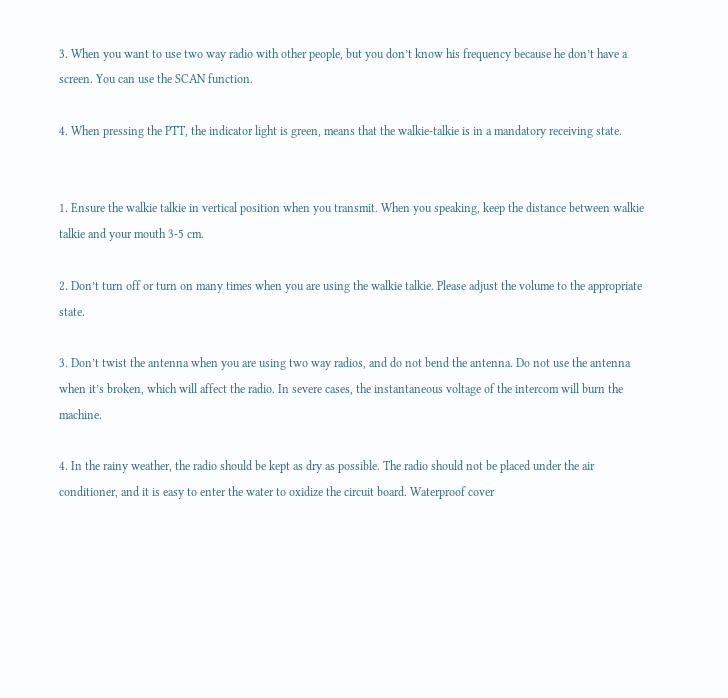3. When you want to use two way radio with other people, but you don’t know his frequency because he don’t have a screen. You can use the SCAN function.

4. When pressing the PTT, the indicator light is green, means that the walkie-talkie is in a mandatory receiving state.


1. Ensure the walkie talkie in vertical position when you transmit. When you speaking, keep the distance between walkie talkie and your mouth 3-5 cm.

2. Don’t turn off or turn on many times when you are using the walkie talkie. Please adjust the volume to the appropriate state.

3. Don’t twist the antenna when you are using two way radios, and do not bend the antenna. Do not use the antenna when it’s broken, which will affect the radio. In severe cases, the instantaneous voltage of the intercom will burn the machine.

4. In the rainy weather, the radio should be kept as dry as possible. The radio should not be placed under the air conditioner, and it is easy to enter the water to oxidize the circuit board. Waterproof cover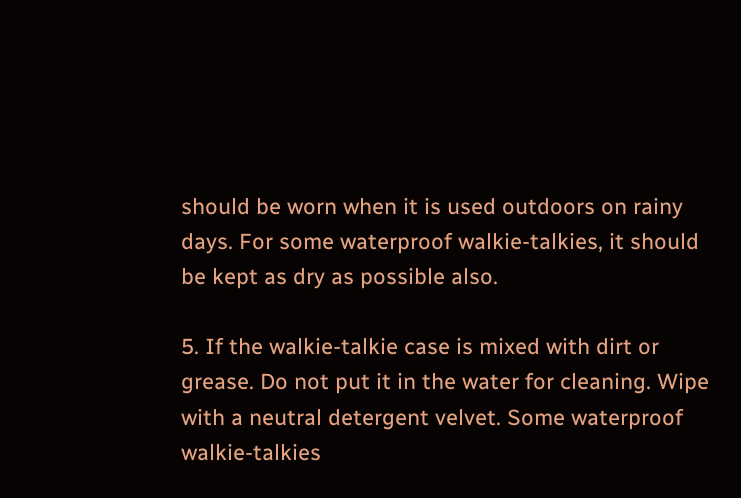should be worn when it is used outdoors on rainy days. For some waterproof walkie-talkies, it should be kept as dry as possible also.

5. If the walkie-talkie case is mixed with dirt or grease. Do not put it in the water for cleaning. Wipe with a neutral detergent velvet. Some waterproof walkie-talkies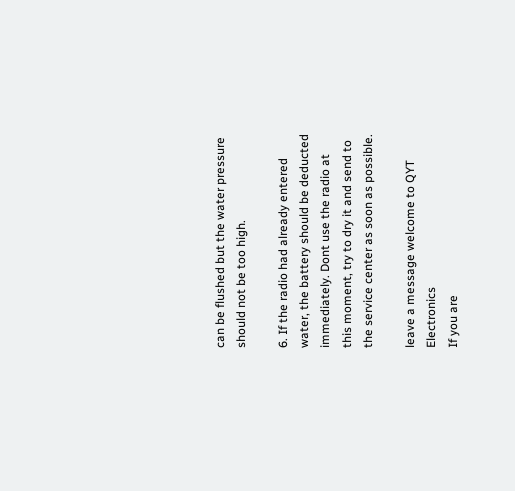can be flushed but the water pressure should not be too high.

6. If the radio had already entered water, the battery should be deducted immediately. Dont use the radio at this moment, try to dry it and send to the service center as soon as possible.

leave a message welcome to QYT Electronics
If you are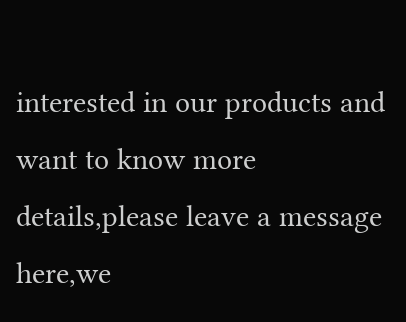interested in our products and want to know more details,please leave a message here,we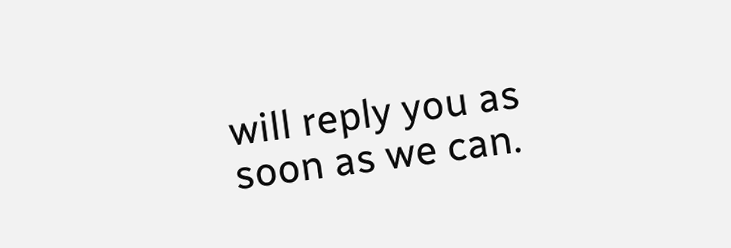will reply you as soon as we can.